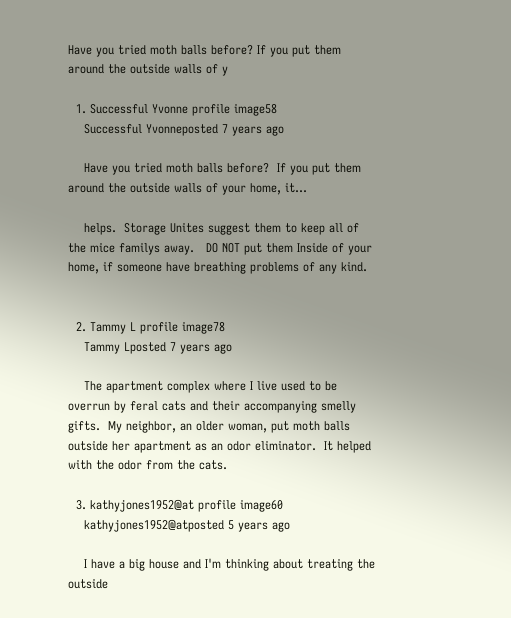Have you tried moth balls before? If you put them around the outside walls of y

  1. Successful Yvonne profile image58
    Successful Yvonneposted 7 years ago

    Have you tried moth balls before?  If you put them around the outside walls of your home, it...

    helps.  Storage Unites suggest them to keep all of the mice familys away.   DO NOT put them Inside of your home, if someone have breathing problems of any kind.


  2. Tammy L profile image78
    Tammy Lposted 7 years ago

    The apartment complex where I live used to be overrun by feral cats and their accompanying smelly gifts.  My neighbor, an older woman, put moth balls outside her apartment as an odor eliminator.  It helped with the odor from the cats.

  3. kathyjones1952@at profile image60
    kathyjones1952@atposted 5 years ago

    I have a big house and I'm thinking about treating the outside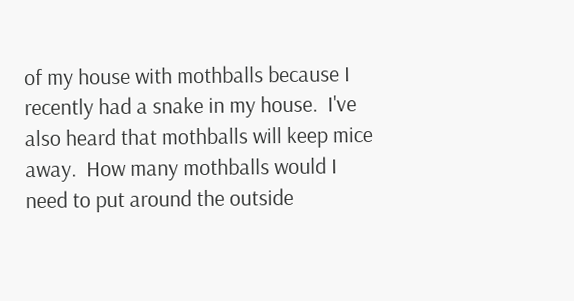of my house with mothballs because I recently had a snake in my house.  I've also heard that mothballs will keep mice away.  How many mothballs would I need to put around the outside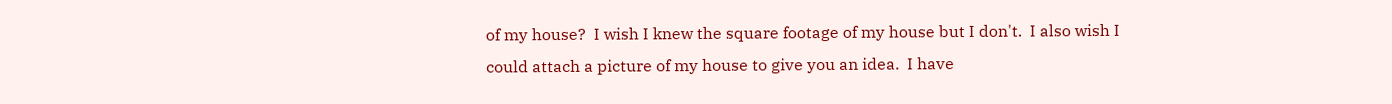of my house?  I wish I knew the square footage of my house but I don't.  I also wish I could attach a picture of my house to give you an idea.  I have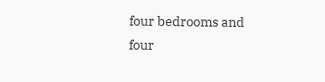four bedrooms and four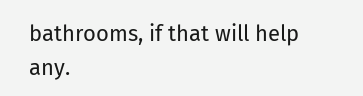bathrooms, if that will help any.